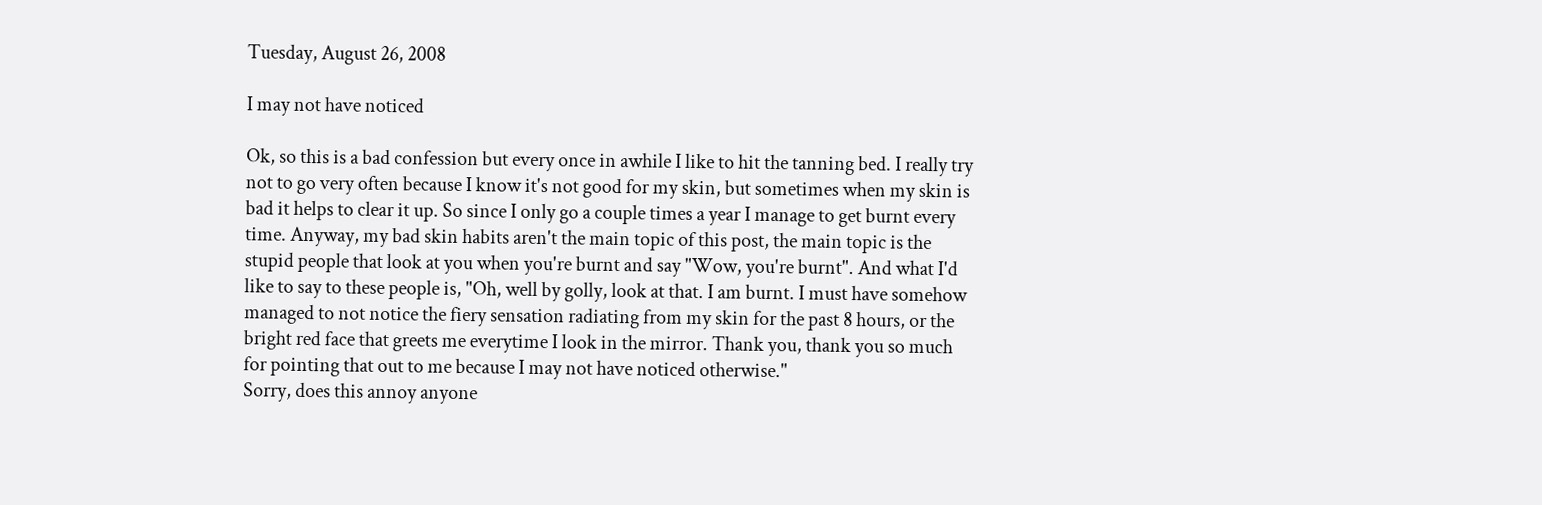Tuesday, August 26, 2008

I may not have noticed

Ok, so this is a bad confession but every once in awhile I like to hit the tanning bed. I really try not to go very often because I know it's not good for my skin, but sometimes when my skin is bad it helps to clear it up. So since I only go a couple times a year I manage to get burnt every time. Anyway, my bad skin habits aren't the main topic of this post, the main topic is the stupid people that look at you when you're burnt and say "Wow, you're burnt". And what I'd like to say to these people is, "Oh, well by golly, look at that. I am burnt. I must have somehow managed to not notice the fiery sensation radiating from my skin for the past 8 hours, or the bright red face that greets me everytime I look in the mirror. Thank you, thank you so much for pointing that out to me because I may not have noticed otherwise."
Sorry, does this annoy anyone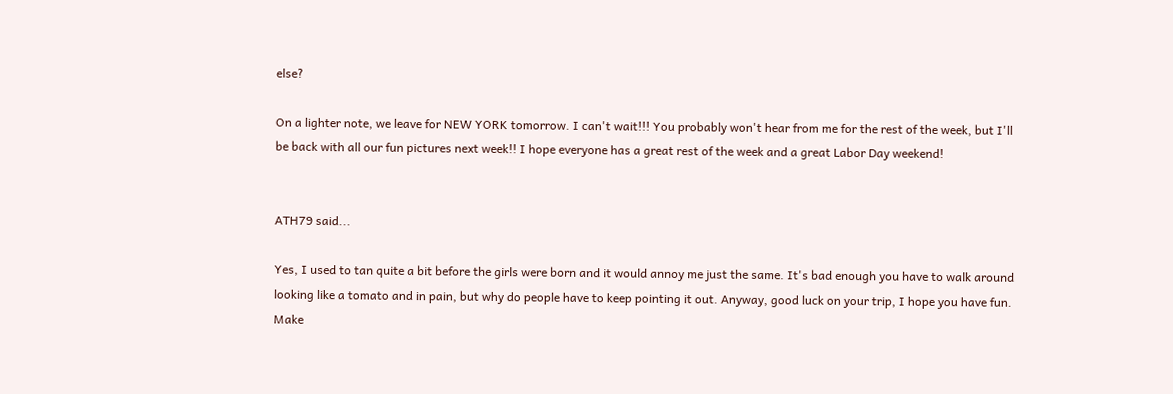else?

On a lighter note, we leave for NEW YORK tomorrow. I can't wait!!! You probably won't hear from me for the rest of the week, but I'll be back with all our fun pictures next week!! I hope everyone has a great rest of the week and a great Labor Day weekend!


ATH79 said...

Yes, I used to tan quite a bit before the girls were born and it would annoy me just the same. It's bad enough you have to walk around looking like a tomato and in pain, but why do people have to keep pointing it out. Anyway, good luck on your trip, I hope you have fun. Make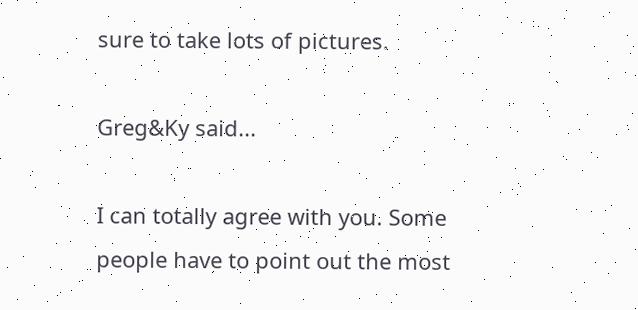sure to take lots of pictures.

Greg&Ky said...

I can totally agree with you. Some people have to point out the most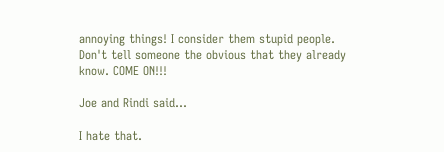annoying things! I consider them stupid people. Don't tell someone the obvious that they already know. COME ON!!!

Joe and Rindi said...

I hate that.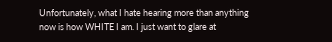Unfortunately, what I hate hearing more than anything now is how WHITE I am. I just want to glare at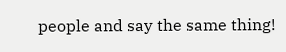people and say the same thing!